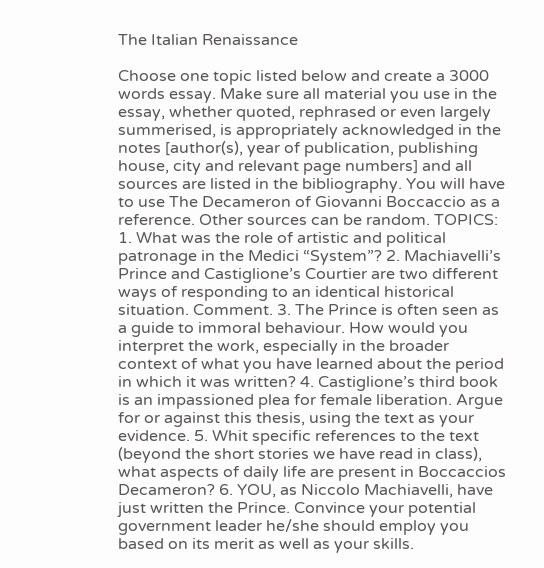The Italian Renaissance

Choose one topic listed below and create a 3000 words essay. Make sure all material you use in the essay, whether quoted, rephrased or even largely summerised, is appropriately acknowledged in the notes [author(s), year of publication, publishing house, city and relevant page numbers] and all sources are listed in the bibliography. You will have to use The Decameron of Giovanni Boccaccio as a reference. Other sources can be random. TOPICS: 1. What was the role of artistic and political patronage in the Medici “System”? 2. Machiavelli’s Prince and Castiglione’s Courtier are two different ways of responding to an identical historical situation. Comment. 3. The Prince is often seen as a guide to immoral behaviour. How would you interpret the work, especially in the broader context of what you have learned about the period in which it was written? 4. Castiglione’s third book is an impassioned plea for female liberation. Argue for or against this thesis, using the text as your evidence. 5. Whit specific references to the text (beyond the short stories we have read in class), what aspects of daily life are present in Boccaccios Decameron? 6. YOU, as Niccolo Machiavelli, have just written the Prince. Convince your potential government leader he/she should employ you based on its merit as well as your skills.